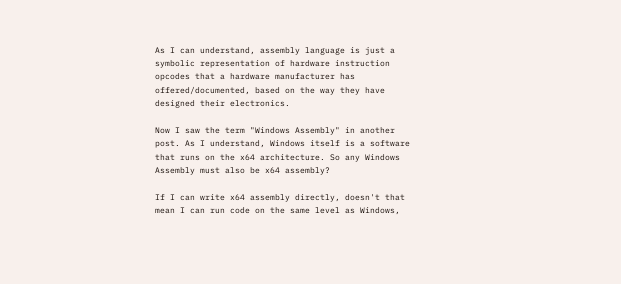As I can understand, assembly language is just a symbolic representation of hardware instruction opcodes that a hardware manufacturer has offered/documented, based on the way they have designed their electronics.

Now I saw the term "Windows Assembly" in another post. As I understand, Windows itself is a software that runs on the x64 architecture. So any Windows Assembly must also be x64 assembly?

If I can write x64 assembly directly, doesn't that mean I can run code on the same level as Windows,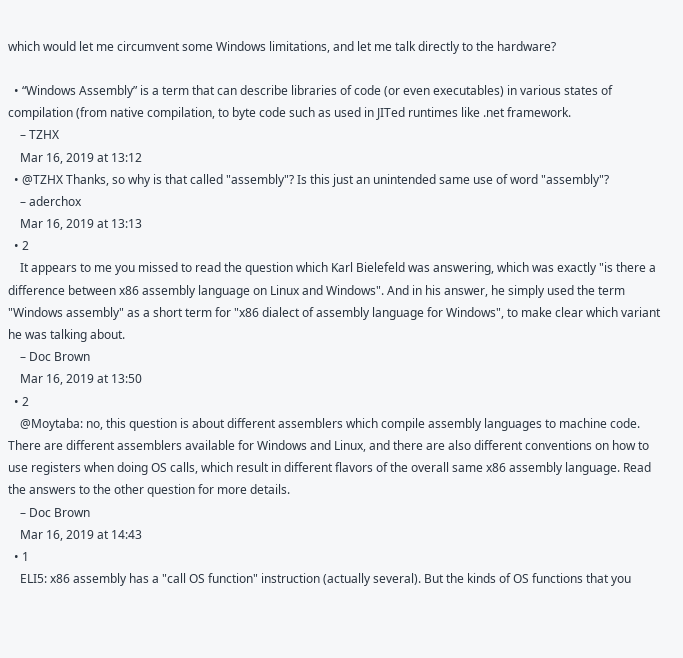which would let me circumvent some Windows limitations, and let me talk directly to the hardware?

  • “Windows Assembly” is a term that can describe libraries of code (or even executables) in various states of compilation (from native compilation, to byte code such as used in JITed runtimes like .net framework.
    – TZHX
    Mar 16, 2019 at 13:12
  • @TZHX Thanks, so why is that called "assembly"? Is this just an unintended same use of word "assembly"?
    – aderchox
    Mar 16, 2019 at 13:13
  • 2
    It appears to me you missed to read the question which Karl Bielefeld was answering, which was exactly "is there a difference between x86 assembly language on Linux and Windows". And in his answer, he simply used the term "Windows assembly" as a short term for "x86 dialect of assembly language for Windows", to make clear which variant he was talking about.
    – Doc Brown
    Mar 16, 2019 at 13:50
  • 2
    @Moytaba: no, this question is about different assemblers which compile assembly languages to machine code. There are different assemblers available for Windows and Linux, and there are also different conventions on how to use registers when doing OS calls, which result in different flavors of the overall same x86 assembly language. Read the answers to the other question for more details.
    – Doc Brown
    Mar 16, 2019 at 14:43
  • 1
    ELI5: x86 assembly has a "call OS function" instruction (actually several). But the kinds of OS functions that you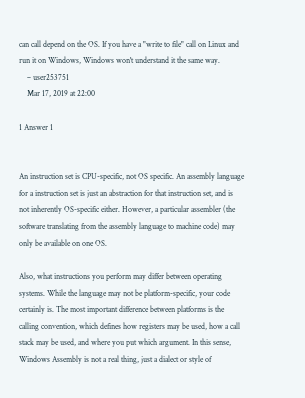can call depend on the OS. If you have a "write to file" call on Linux and run it on Windows, Windows won't understand it the same way.
    – user253751
    Mar 17, 2019 at 22:00

1 Answer 1


An instruction set is CPU-specific, not OS specific. An assembly language for a instruction set is just an abstraction for that instruction set, and is not inherently OS-specific either. However, a particular assembler (the software translating from the assembly language to machine code) may only be available on one OS.

Also, what instructions you perform may differ between operating systems. While the language may not be platform-specific, your code certainly is. The most important difference between platforms is the calling convention, which defines how registers may be used, how a call stack may be used, and where you put which argument. In this sense, Windows Assembly is not a real thing, just a dialect or style of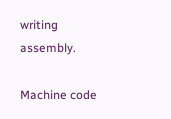writing assembly.

Machine code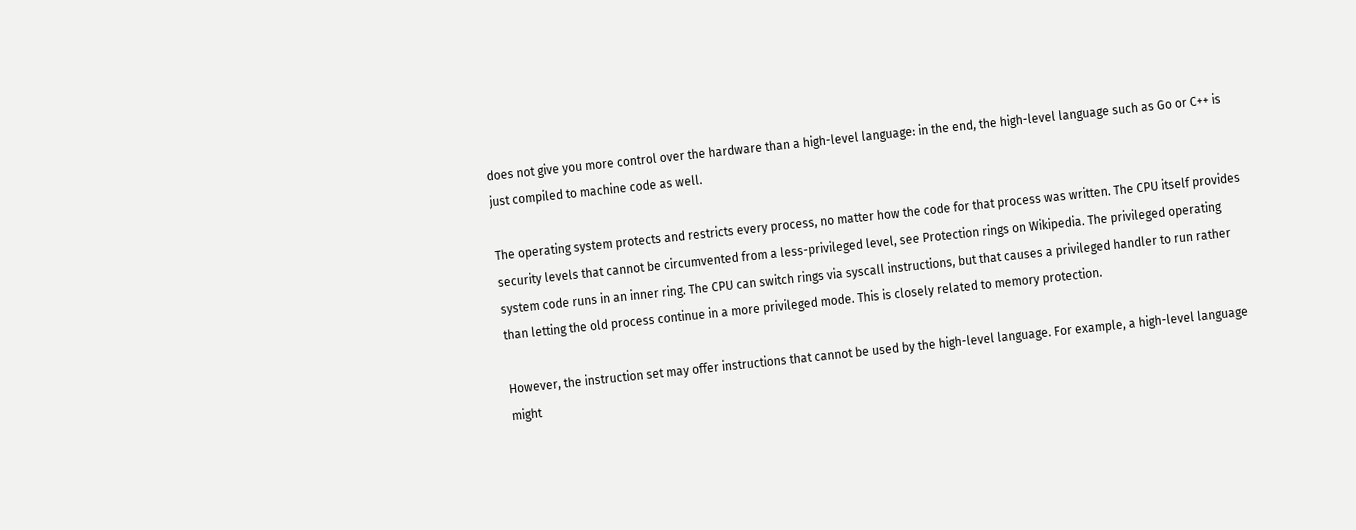does not give you more control over the hardware than a high-level language: in the end, the high-level language such as Go or C++ is just compiled to machine code as well.

The operating system protects and restricts every process, no matter how the code for that process was written. The CPU itself provides security levels that cannot be circumvented from a less-privileged level, see Protection rings on Wikipedia. The privileged operating system code runs in an inner ring. The CPU can switch rings via syscall instructions, but that causes a privileged handler to run rather than letting the old process continue in a more privileged mode. This is closely related to memory protection.

However, the instruction set may offer instructions that cannot be used by the high-level language. For example, a high-level language might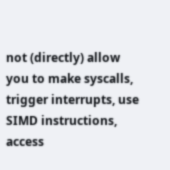not (directly) allow you to make syscalls, trigger interrupts, use SIMD instructions, access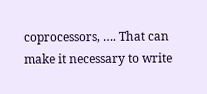coprocessors, …. That can make it necessary to write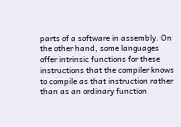parts of a software in assembly. On the other hand, some languages offer intrinsic functions for these instructions that the compiler knows to compile as that instruction rather than as an ordinary function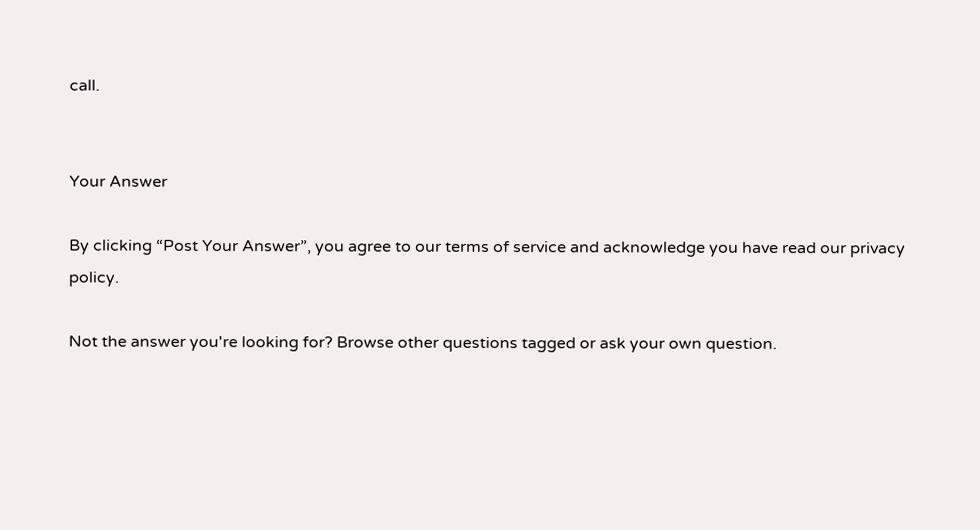call.


Your Answer

By clicking “Post Your Answer”, you agree to our terms of service and acknowledge you have read our privacy policy.

Not the answer you're looking for? Browse other questions tagged or ask your own question.